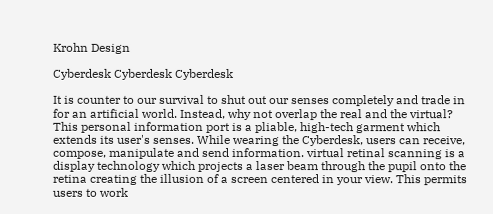Krohn Design

Cyberdesk Cyberdesk Cyberdesk

It is counter to our survival to shut out our senses completely and trade in for an artificial world. Instead, why not overlap the real and the virtual? This personal information port is a pliable, high-tech garment which extends its user's senses. While wearing the Cyberdesk, users can receive, compose, manipulate and send information. virtual retinal scanning is a display technology which projects a laser beam through the pupil onto the retina creating the illusion of a screen centered in your view. This permits users to work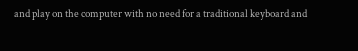and play on the computer with no need for a traditional keyboard and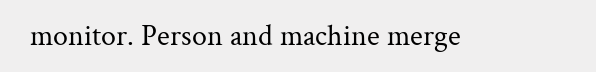monitor. Person and machine merge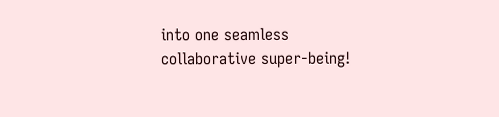into one seamless collaborative super-being!